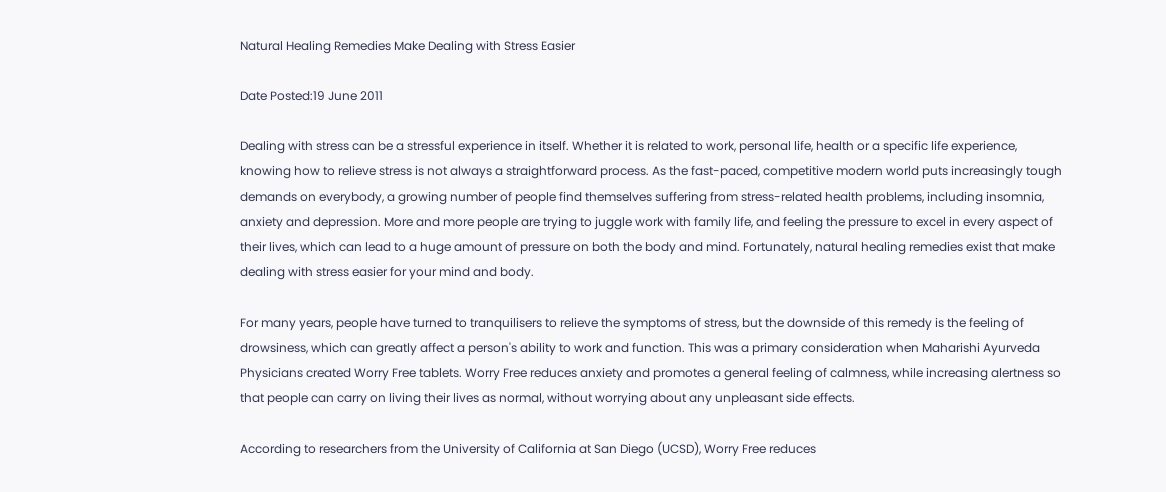Natural Healing Remedies Make Dealing with Stress Easier

Date Posted:19 June 2011

Dealing with stress can be a stressful experience in itself. Whether it is related to work, personal life, health or a specific life experience, knowing how to relieve stress is not always a straightforward process. As the fast-paced, competitive modern world puts increasingly tough demands on everybody, a growing number of people find themselves suffering from stress-related health problems, including insomnia, anxiety and depression. More and more people are trying to juggle work with family life, and feeling the pressure to excel in every aspect of their lives, which can lead to a huge amount of pressure on both the body and mind. Fortunately, natural healing remedies exist that make dealing with stress easier for your mind and body.

For many years, people have turned to tranquilisers to relieve the symptoms of stress, but the downside of this remedy is the feeling of drowsiness, which can greatly affect a person's ability to work and function. This was a primary consideration when Maharishi Ayurveda Physicians created Worry Free tablets. Worry Free reduces anxiety and promotes a general feeling of calmness, while increasing alertness so that people can carry on living their lives as normal, without worrying about any unpleasant side effects.

According to researchers from the University of California at San Diego (UCSD), Worry Free reduces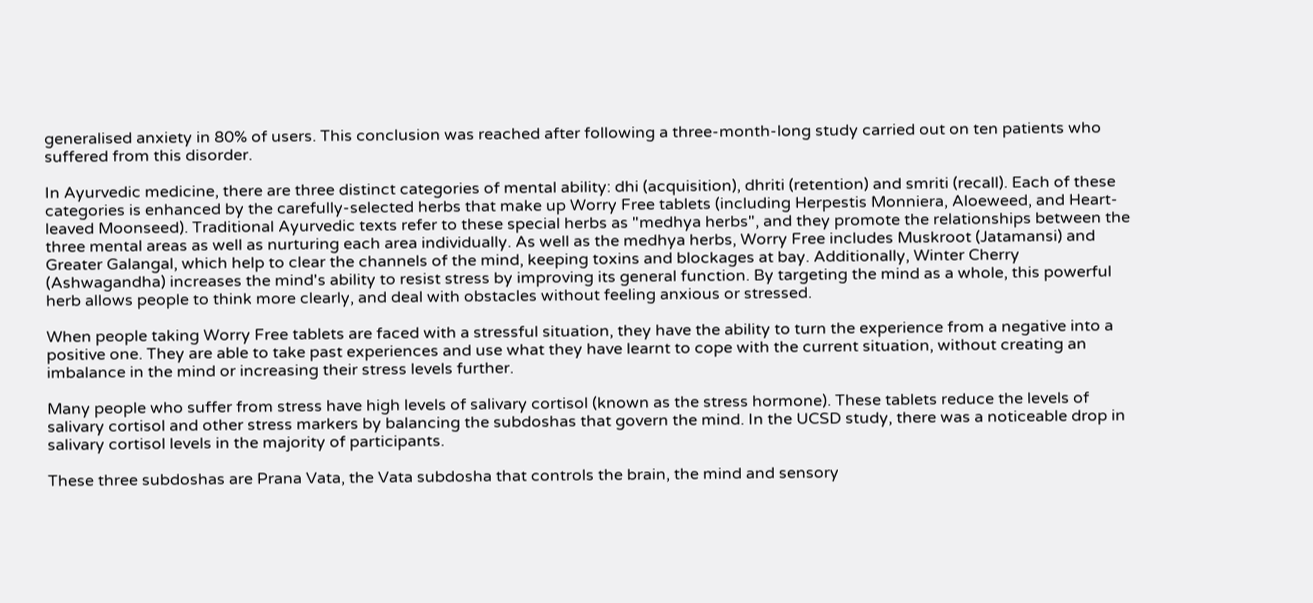generalised anxiety in 80% of users. This conclusion was reached after following a three-month-long study carried out on ten patients who suffered from this disorder.

In Ayurvedic medicine, there are three distinct categories of mental ability: dhi (acquisition), dhriti (retention) and smriti (recall). Each of these categories is enhanced by the carefully-selected herbs that make up Worry Free tablets (including Herpestis Monniera, Aloeweed, and Heart-leaved Moonseed). Traditional Ayurvedic texts refer to these special herbs as "medhya herbs", and they promote the relationships between the three mental areas as well as nurturing each area individually. As well as the medhya herbs, Worry Free includes Muskroot (Jatamansi) and Greater Galangal, which help to clear the channels of the mind, keeping toxins and blockages at bay. Additionally, Winter Cherry (Ashwagandha) increases the mind's ability to resist stress by improving its general function. By targeting the mind as a whole, this powerful herb allows people to think more clearly, and deal with obstacles without feeling anxious or stressed.

When people taking Worry Free tablets are faced with a stressful situation, they have the ability to turn the experience from a negative into a positive one. They are able to take past experiences and use what they have learnt to cope with the current situation, without creating an imbalance in the mind or increasing their stress levels further.

Many people who suffer from stress have high levels of salivary cortisol (known as the stress hormone). These tablets reduce the levels of salivary cortisol and other stress markers by balancing the subdoshas that govern the mind. In the UCSD study, there was a noticeable drop in salivary cortisol levels in the majority of participants.

These three subdoshas are Prana Vata, the Vata subdosha that controls the brain, the mind and sensory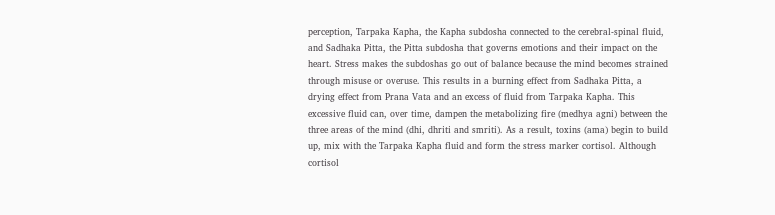perception, Tarpaka Kapha, the Kapha subdosha connected to the cerebral-spinal fluid, and Sadhaka Pitta, the Pitta subdosha that governs emotions and their impact on the heart. Stress makes the subdoshas go out of balance because the mind becomes strained through misuse or overuse. This results in a burning effect from Sadhaka Pitta, a drying effect from Prana Vata and an excess of fluid from Tarpaka Kapha. This excessive fluid can, over time, dampen the metabolizing fire (medhya agni) between the three areas of the mind (dhi, dhriti and smriti). As a result, toxins (ama) begin to build up, mix with the Tarpaka Kapha fluid and form the stress marker cortisol. Although cortisol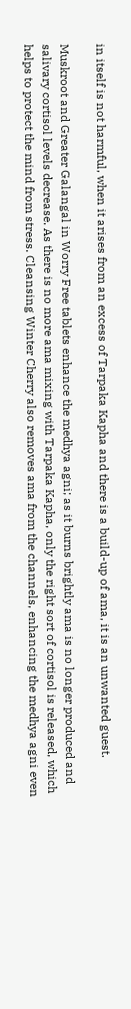in itself is not harmful, when it arises from an excess of Tarpaka Kapha and there is a build-up of ama, it is an unwanted guest.

Muskroot and Greater Galangal in Worry Free tablets enhance the medhya agni; as it burns brightly ama is no longer produced and salivary cortisol levels decrease. As there is no more ama mixing with Tarpaka Kapha, only the right sort of cortisol is released, which helps to protect the mind from stress. Cleansing Winter Cherry also removes ama from the channels, enhancing the medhya agni even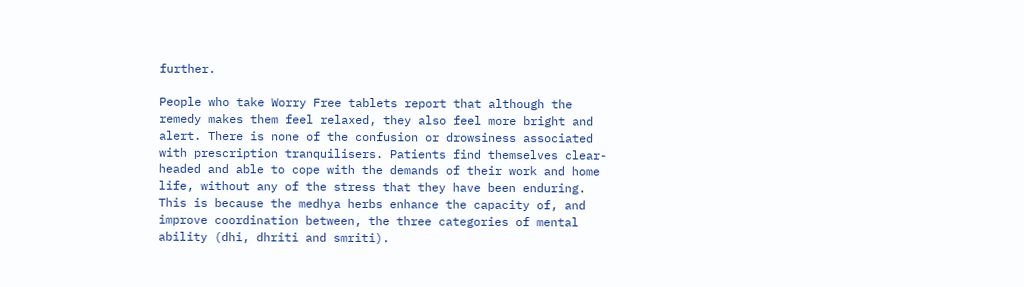further.

People who take Worry Free tablets report that although the remedy makes them feel relaxed, they also feel more bright and alert. There is none of the confusion or drowsiness associated with prescription tranquilisers. Patients find themselves clear-headed and able to cope with the demands of their work and home life, without any of the stress that they have been enduring. This is because the medhya herbs enhance the capacity of, and improve coordination between, the three categories of mental ability (dhi, dhriti and smriti).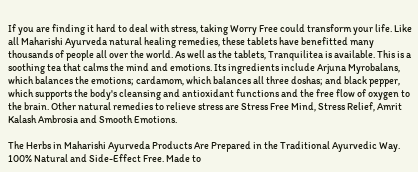If you are finding it hard to deal with stress, taking Worry Free could transform your life. Like all Maharishi Ayurveda natural healing remedies, these tablets have benefitted many thousands of people all over the world. As well as the tablets, Tranquilitea is available. This is a soothing tea that calms the mind and emotions. Its ingredients include Arjuna Myrobalans, which balances the emotions; cardamom, which balances all three doshas; and black pepper, which supports the body's cleansing and antioxidant functions and the free flow of oxygen to the brain. Other natural remedies to relieve stress are Stress Free Mind, Stress Relief, Amrit Kalash Ambrosia and Smooth Emotions.

The Herbs in Maharishi Ayurveda Products Are Prepared in the Traditional Ayurvedic Way. 100% Natural and Side-Effect Free. Made to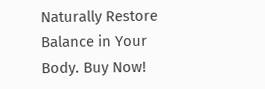Naturally Restore Balance in Your Body. Buy Now!